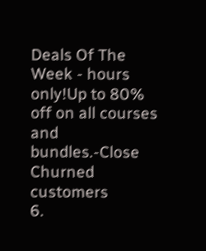Deals Of The Week - hours only!Up to 80% off on all courses and bundles.-Close
Churned customers
6.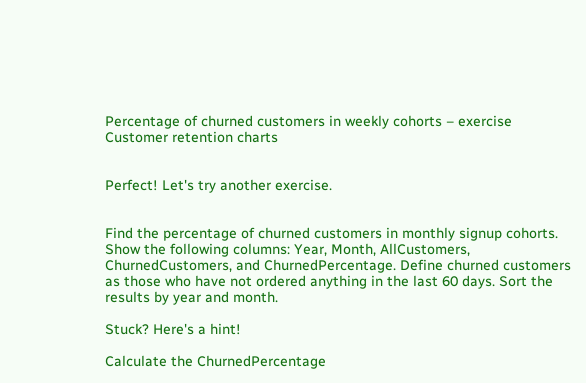Percentage of churned customers in weekly cohorts – exercise
Customer retention charts


Perfect! Let's try another exercise.


Find the percentage of churned customers in monthly signup cohorts. Show the following columns: Year, Month, AllCustomers, ChurnedCustomers, and ChurnedPercentage. Define churned customers as those who have not ordered anything in the last 60 days. Sort the results by year and month.

Stuck? Here's a hint!

Calculate the ChurnedPercentage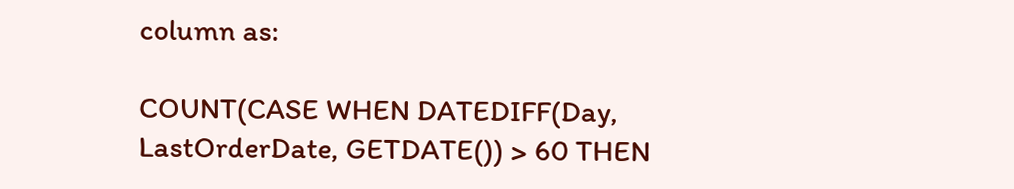column as:

COUNT(CASE WHEN DATEDIFF(Day, LastOrderDate, GETDATE()) > 60 THEN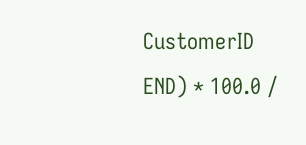CustomerID END) * 100.0 /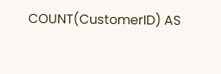COUNT(CustomerID) AS